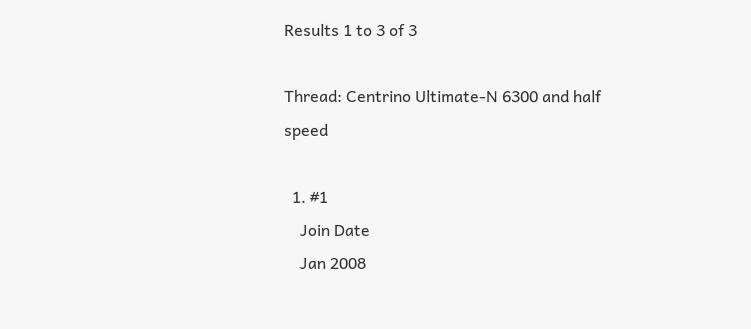Results 1 to 3 of 3

Thread: Centrino Ultimate-N 6300 and half speed

  1. #1
    Join Date
    Jan 2008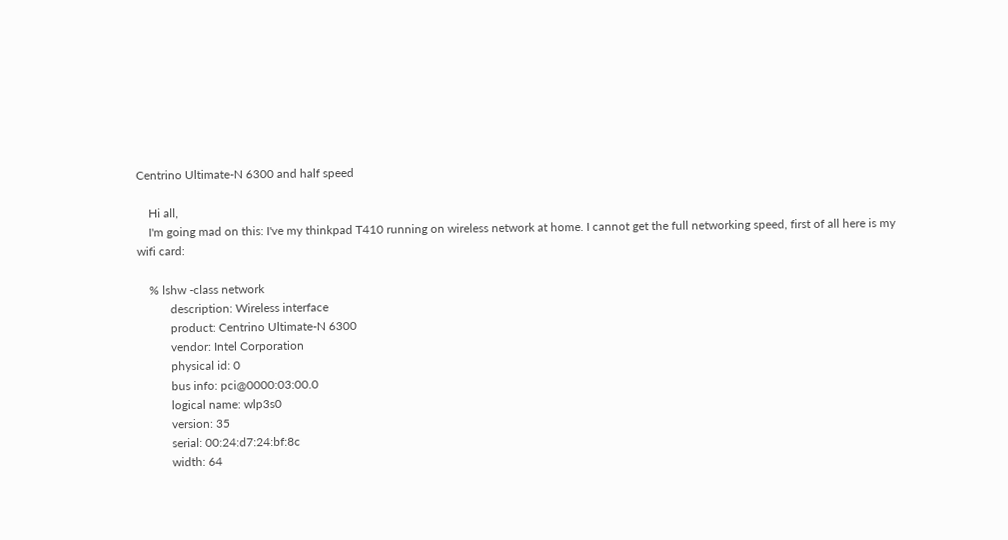Centrino Ultimate-N 6300 and half speed

    Hi all,
    I'm going mad on this: I've my thinkpad T410 running on wireless network at home. I cannot get the full networking speed, first of all here is my wifi card:

    % lshw -class network
           description: Wireless interface
           product: Centrino Ultimate-N 6300
           vendor: Intel Corporation
           physical id: 0
           bus info: pci@0000:03:00.0
           logical name: wlp3s0
           version: 35
           serial: 00:24:d7:24:bf:8c
           width: 64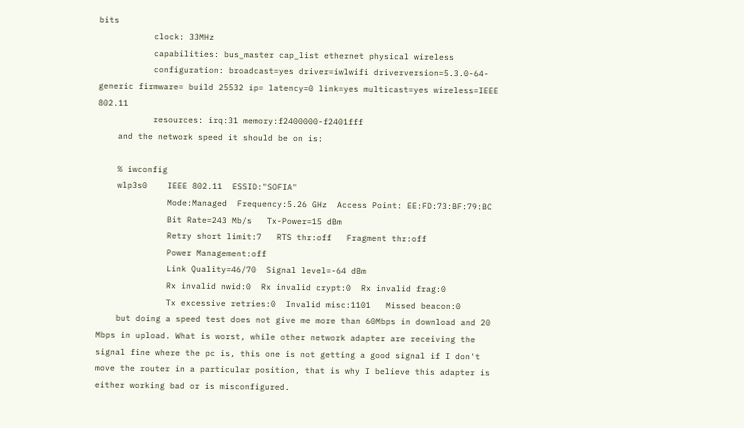bits
           clock: 33MHz
           capabilities: bus_master cap_list ethernet physical wireless
           configuration: broadcast=yes driver=iwlwifi driverversion=5.3.0-64-generic firmware= build 25532 ip= latency=0 link=yes multicast=yes wireless=IEEE 802.11
           resources: irq:31 memory:f2400000-f2401fff
    and the network speed it should be on is:

    % iwconfig
    wlp3s0    IEEE 802.11  ESSID:"SOFIA"
              Mode:Managed  Frequency:5.26 GHz  Access Point: EE:FD:73:BF:79:BC
              Bit Rate=243 Mb/s   Tx-Power=15 dBm
              Retry short limit:7   RTS thr:off   Fragment thr:off
              Power Management:off
              Link Quality=46/70  Signal level=-64 dBm
              Rx invalid nwid:0  Rx invalid crypt:0  Rx invalid frag:0
              Tx excessive retries:0  Invalid misc:1101   Missed beacon:0
    but doing a speed test does not give me more than 60Mbps in download and 20 Mbps in upload. What is worst, while other network adapter are receiving the signal fine where the pc is, this one is not getting a good signal if I don't move the router in a particular position, that is why I believe this adapter is either working bad or is misconfigured.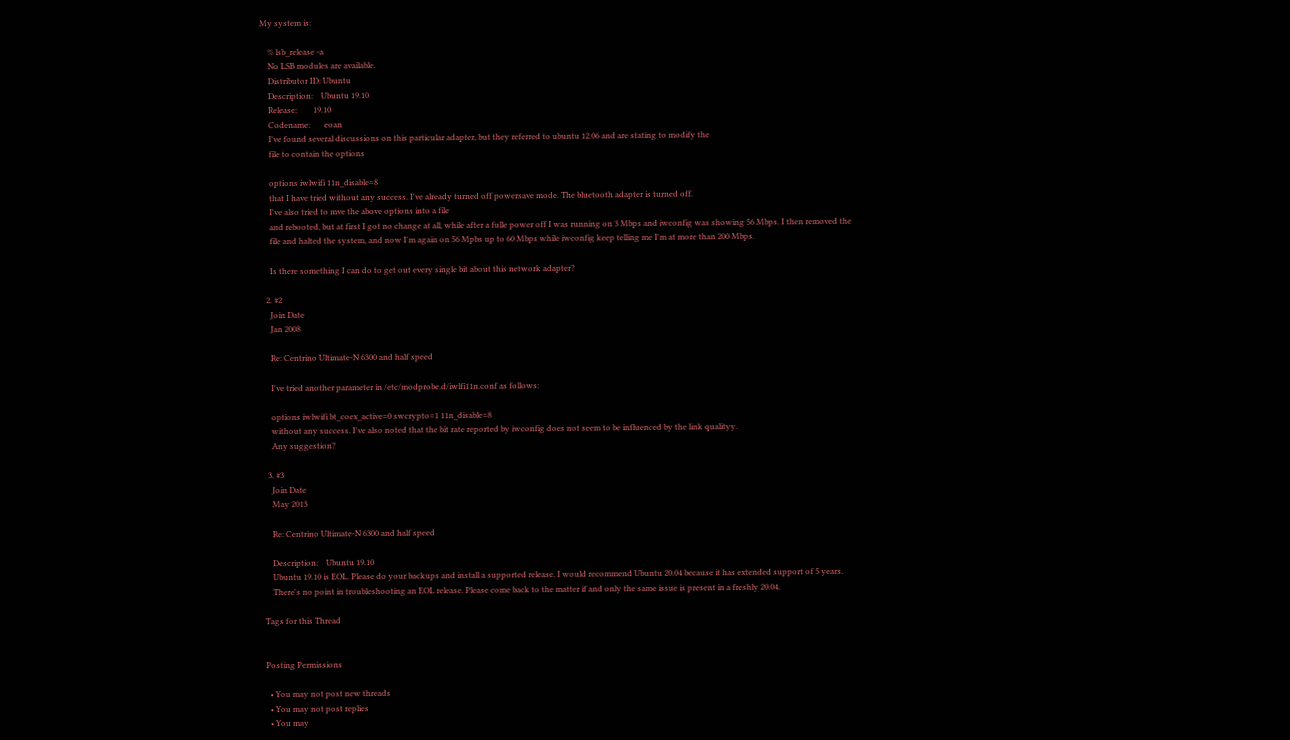My system is:

    % lsb_release -a
    No LSB modules are available.
    Distributor ID: Ubuntu
    Description:    Ubuntu 19.10
    Release:        19.10
    Codename:       eoan
    I've found several discussions on this particular adapter, but they referred to ubuntu 12.06 and are stating to modify the
    file to contain the options

    options iwlwifi 11n_disable=8
    that I have tried without any success. I've already turned off powersave mode. The bluetooth adapter is turned off.
    I've also tried to mve the above options into a file
    and rebooted, but at first I got no change at all, while after a fulle power off I was running on 3 Mbps and iwconfig was showing 56 Mbps. I then removed the
    file and halted the system, and now I'm again on 56 Mpbs up to 60 Mbps while iwconfig keep telling me I'm at more than 200 Mbps.

    Is there something I can do to get out every single bit about this network adapter?

  2. #2
    Join Date
    Jan 2008

    Re: Centrino Ultimate-N 6300 and half speed

    I've tried another parameter in /etc/modprobe.d/iwlfi11n.conf as follows:

    options iwlwifi bt_coex_active=0 swcrypto=1 11n_disable=8
    without any success. I've also noted that the bit rate reported by iwconfig does not seem to be influenced by the link qualityy.
    Any suggestion?

  3. #3
    Join Date
    May 2013

    Re: Centrino Ultimate-N 6300 and half speed

    Description:    Ubuntu 19.10
    Ubuntu 19.10 is EOL. Please do your backups and install a supported release. I would recommend Ubuntu 20.04 because it has extended support of 5 years.
    There's no point in troubleshooting an EOL release. Please come back to the matter if and only the same issue is present in a freshly 20.04.

Tags for this Thread


Posting Permissions

  • You may not post new threads
  • You may not post replies
  • You may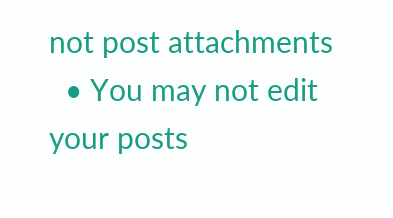not post attachments
  • You may not edit your posts